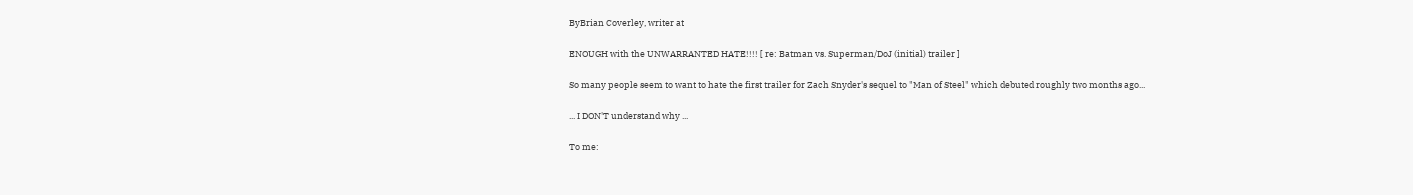ByBrian Coverley, writer at

ENOUGH with the UNWARRANTED HATE!!!! [ re: Batman vs. Superman/DoJ (initial) trailer ]

So many people seem to want to hate the first trailer for Zach Snyder's sequel to "Man of Steel" which debuted roughly two months ago...

... I DON'T understand why ...

To me: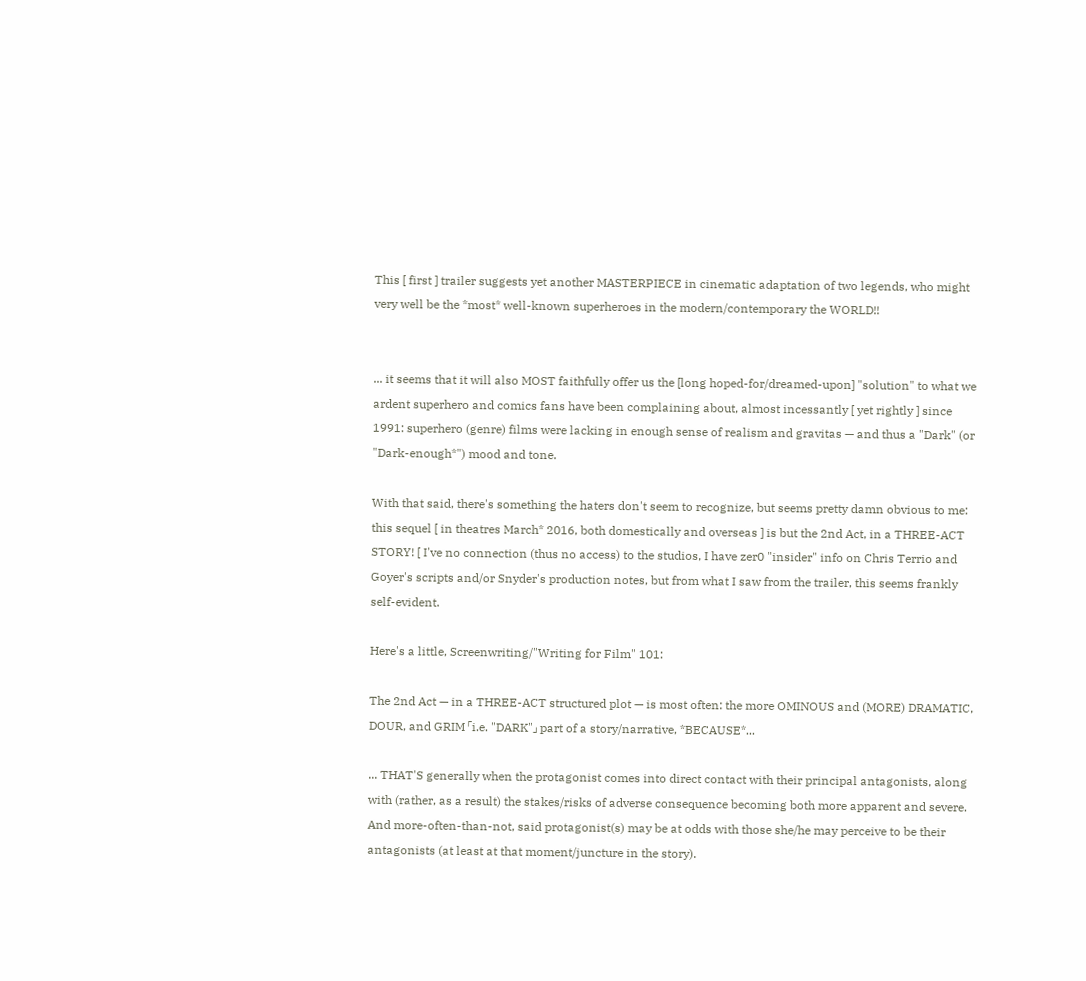This [ first ] trailer suggests yet another MASTERPIECE in cinematic adaptation of two legends, who might very well be the *most* well-known superheroes in the modern/contemporary the WORLD!!


... it seems that it will also MOST faithfully offer us the [long hoped-for/dreamed-upon] "solution" to what we ardent superhero and comics fans have been complaining about, almost incessantly [ yet rightly ] since 1991: superhero (genre) films were lacking in enough sense of realism and gravitas — and thus a "Dark" (or "Dark-enough*") mood and tone.

With that said, there's something the haters don't seem to recognize, but seems pretty damn obvious to me: this sequel [ in theatres March* 2016, both domestically and overseas ] is but the 2nd Act, in a THREE-ACT STORY! [ I've no connection (thus no access) to the studios, I have zer0 "insider" info on Chris Terrio and Goyer's scripts and/or Snyder's production notes, but from what I saw from the trailer, this seems frankly self-evident.

Here's a little, Screenwriting/"Writing for Film" 101:

The 2nd Act — in a THREE-ACT structured plot — is most often: the more OMINOUS and (MORE) DRAMATIC, DOUR, and GRIM 「i.e. "DARK"」 part of a story/narrative, *BECAUSE*...

... THAT'S generally when the protagonist comes into direct contact with their principal antagonists, along with (rather, as a result) the stakes/risks of adverse consequence becoming both more apparent and severe. And more-often-than-not, said protagonist(s) may be at odds with those she/he may perceive to be their antagonists (at least at that moment/juncture in the story).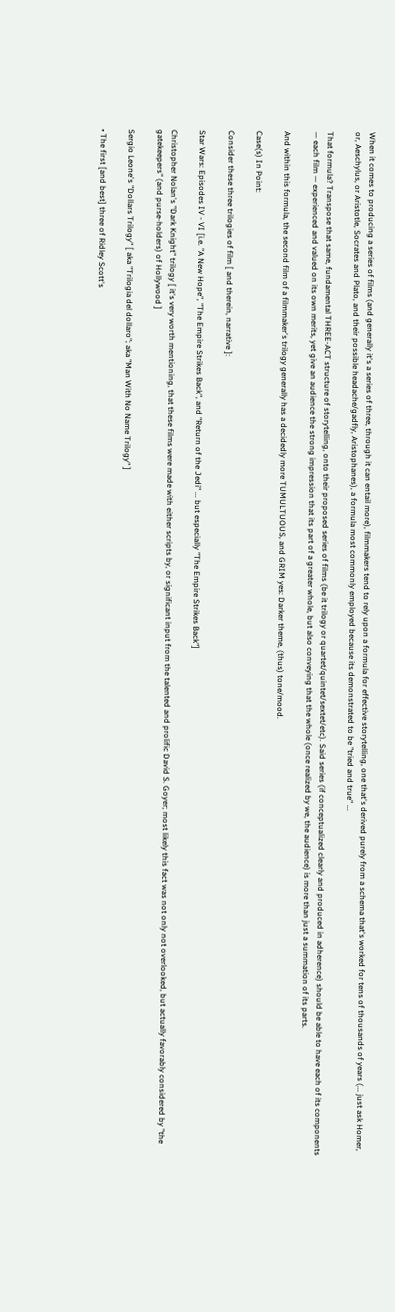When it comes to producing a series of films (and generally it's a series of three, through it can entail more), filmmakers tend to rely upon a formula for effective storytelling, one that's derived purely from a schema that's worked for tens of thousands of years (... just ask Homer, or, Aeschylus, or Aristotle, Socrates and Plato, and their possible headache/gadfly, Aristophanes), a formula most commonly employed because its demonstrated to be "tried and true" ...

That formula? Transpose that same, fundamental THREE-ACT structure of storytelling, onto their proposed series of films (be it trilogy or quartet/quintet/sextet/etc). Said series (if conceptualized clearly and produced in adherence) should be able to have each of its components — each film — experienced and valued on its own merits, yet give an audience the strong impression that its part of a greater whole, but also conveying that the whole (once realized by we, the audience) is more than just a summation of its parts.

And within this formula, the second film of a filmmaker's trilogy generally has a decidedly more TUMULTUOUS, and GRIM yes: Darker theme, (thus) tone/mood.

Case(s) In Point:

Consider these three trilogies of film [ and therein, narrative ]:

Star Wars: Episodes IV - VI [i.e. "A New Hope", "The Empire Strikes Back", and "Return of the Jedi" ... but especially "The Empire Strikes Back"]

Christopher Nolan's "Dark Knight" trilogy [ it's very worth mentioning, that these films were made with either scripts by, or significant input from the talented and prolific David S. Goyer; most likely this fact was not only not overlooked, but actually favorably considered by "the gatekeepers" (and purse-holders) of Hollywood ]

Sergio Leone's "Dollars Trilogy" [ aka "Trilogia del dollaro"; aka "Man With No Name Trilogy" ]

• The first [and best] three of Ridley Scott's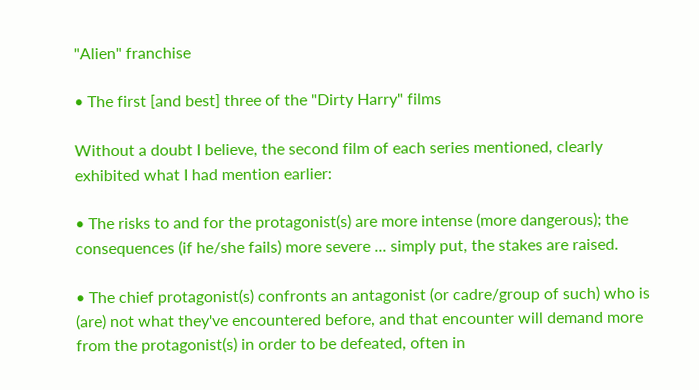"Alien" franchise

• The first [and best] three of the "Dirty Harry" films

Without a doubt I believe, the second film of each series mentioned, clearly exhibited what I had mention earlier:

• The risks to and for the protagonist(s) are more intense (more dangerous); the consequences (if he/she fails) more severe ... simply put, the stakes are raised.

• The chief protagonist(s) confronts an antagonist (or cadre/group of such) who is (are) not what they've encountered before, and that encounter will demand more from the protagonist(s) in order to be defeated, often in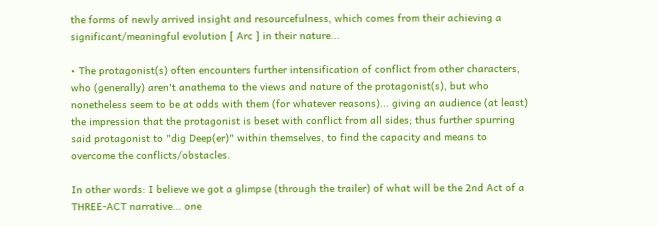the forms of newly arrived insight and resourcefulness, which comes from their achieving a significant/meaningful evolution [ Arc ] in their nature...

• The protagonist(s) often encounters further intensification of conflict from other characters, who (generally) aren't anathema to the views and nature of the protagonist(s), but who nonetheless seem to be at odds with them (for whatever reasons)... giving an audience (at least) the impression that the protagonist is beset with conflict from all sides; thus further spurring said protagonist to "dig Deep(er)" within themselves, to find the capacity and means to overcome the conflicts/obstacles.

In other words: I believe we got a glimpse (through the trailer) of what will be the 2nd Act of a THREE-ACT narrative... one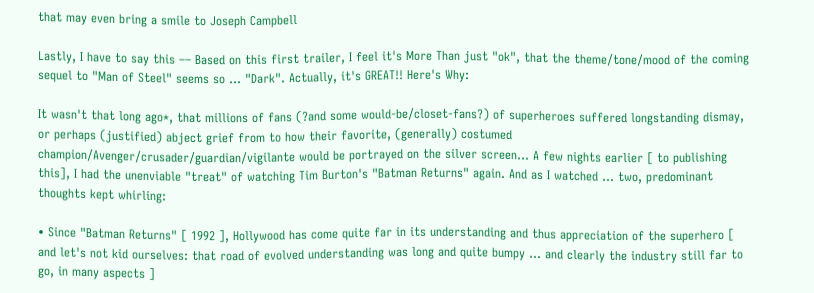that may even bring a smile to Joseph Campbell

Lastly, I have to say this –– Based on this first trailer, I feel it's More Than just "ok", that the theme/tone/mood of the coming sequel to "Man of Steel" seems so ... "Dark". Actually, it's GREAT!! Here's Why:

It wasn't that long ago*, that millions of fans (?and some would-be/closet-fans?) of superheroes suffered longstanding dismay, or perhaps (justified) abject grief from to how their favorite, (generally) costumed champion/Avenger/crusader/guardian/vigilante would be portrayed on the silver screen... A few nights earlier [ to publishing this], I had the unenviable "treat" of watching Tim Burton's "Batman Returns" again. And as I watched ... two, predominant thoughts kept whirling:

• Since "Batman Returns" [ 1992 ], Hollywood has come quite far in its understanding and thus appreciation of the superhero [ and let's not kid ourselves: that road of evolved understanding was long and quite bumpy ... and clearly the industry still far to go, in many aspects ]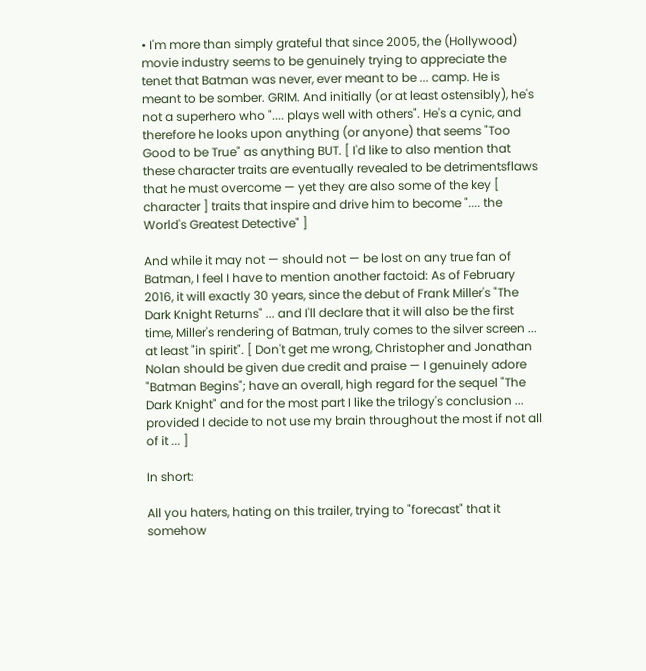• I'm more than simply grateful that since 2005, the (Hollywood) movie industry seems to be genuinely trying to appreciate the tenet that Batman was never, ever meant to be ... camp. He is meant to be somber. GRIM. And initially (or at least ostensibly), he's not a superhero who ".... plays well with others". He's a cynic, and therefore he looks upon anything (or anyone) that seems "Too Good to be True" as anything BUT. [ I'd like to also mention that these character traits are eventually revealed to be detrimentsflaws that he must overcome — yet they are also some of the key [ character ] traits that inspire and drive him to become ".... the World's Greatest Detective" ]

And while it may not — should not — be lost on any true fan of Batman, I feel I have to mention another factoid: As of February 2016, it will exactly 30 years, since the debut of Frank Miller's "The Dark Knight Returns" ... and I'll declare that it will also be the first time, Miller's rendering of Batman, truly comes to the silver screen ... at least "in spirit". [ Don't get me wrong, Christopher and Jonathan Nolan should be given due credit and praise — I genuinely adore "Batman Begins"; have an overall, high regard for the sequel "The Dark Knight" and for the most part I like the trilogy's conclusion ... provided I decide to not use my brain throughout the most if not all of it ... ]

In short:

All you haters, hating on this trailer, trying to "forecast" that it somehow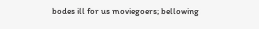bodes ill for us moviegoers; bellowing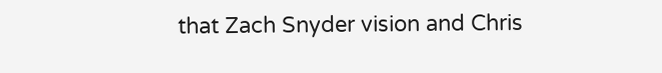that Zach Snyder vision and Chris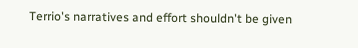Terrio's narratives and effort shouldn't be given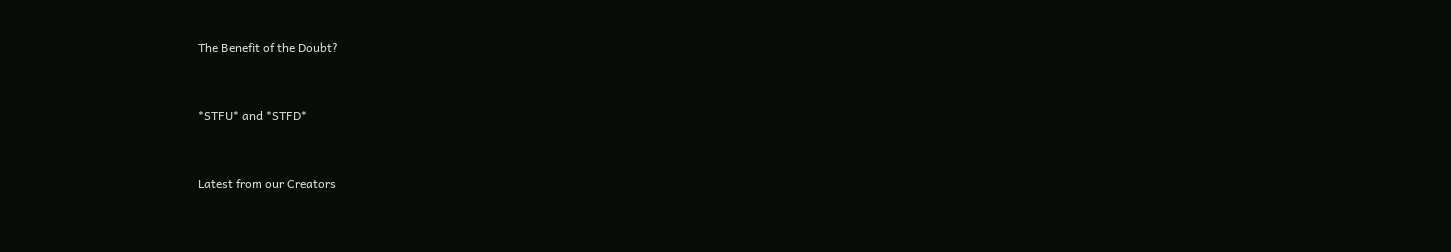The Benefit of the Doubt?


*STFU* and *STFD*


Latest from our Creators